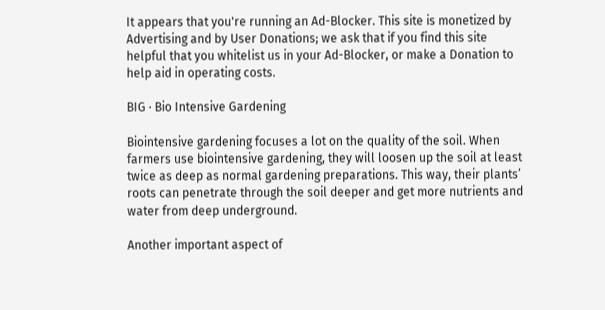It appears that you're running an Ad-Blocker. This site is monetized by Advertising and by User Donations; we ask that if you find this site helpful that you whitelist us in your Ad-Blocker, or make a Donation to help aid in operating costs.

BIG · Bio Intensive Gardening

Biointensive gardening focuses a lot on the quality of the soil. When farmers use biointensive gardening, they will loosen up the soil at least twice as deep as normal gardening preparations. This way, their plants’ roots can penetrate through the soil deeper and get more nutrients and water from deep underground.

Another important aspect of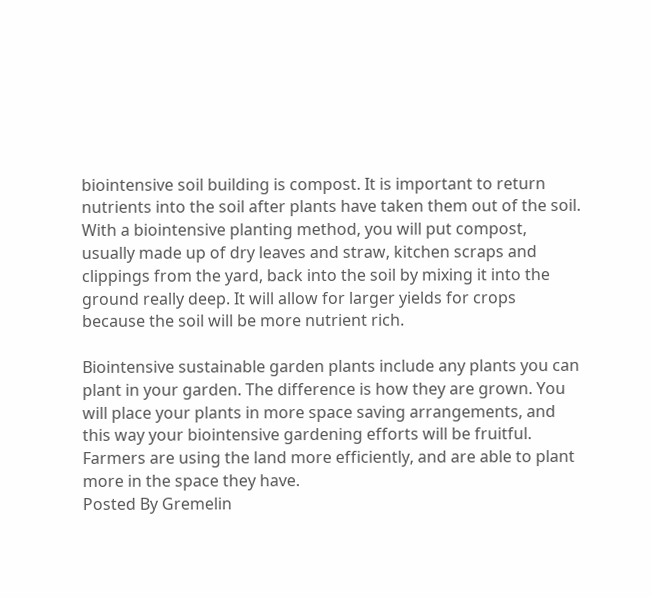biointensive soil building is compost. It is important to return nutrients into the soil after plants have taken them out of the soil. With a biointensive planting method, you will put compost, usually made up of dry leaves and straw, kitchen scraps and clippings from the yard, back into the soil by mixing it into the ground really deep. It will allow for larger yields for crops because the soil will be more nutrient rich.

Biointensive sustainable garden plants include any plants you can plant in your garden. The difference is how they are grown. You will place your plants in more space saving arrangements, and this way your biointensive gardening efforts will be fruitful. Farmers are using the land more efficiently, and are able to plant more in the space they have.
Posted By Gremelin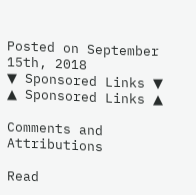Posted on September 15th, 2018
▼ Sponsored Links ▼
▲ Sponsored Links ▲

Comments and Attributions

Read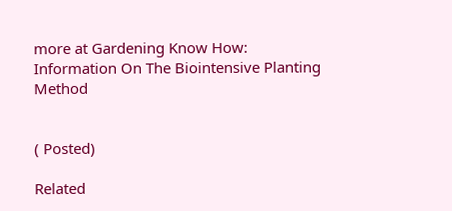more at Gardening Know How: Information On The Biointensive Planting Method


( Posted)

Related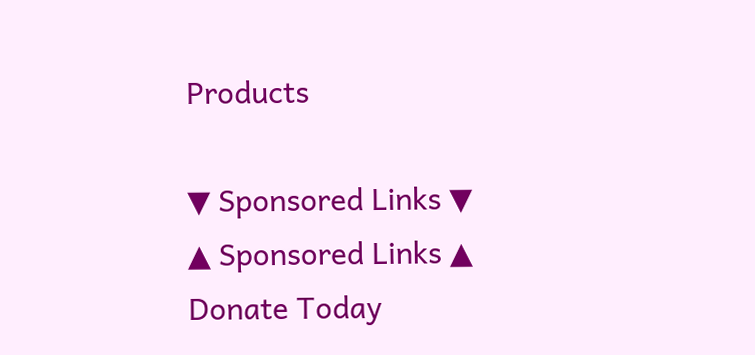Products

▼ Sponsored Links ▼
▲ Sponsored Links ▲
Donate Today